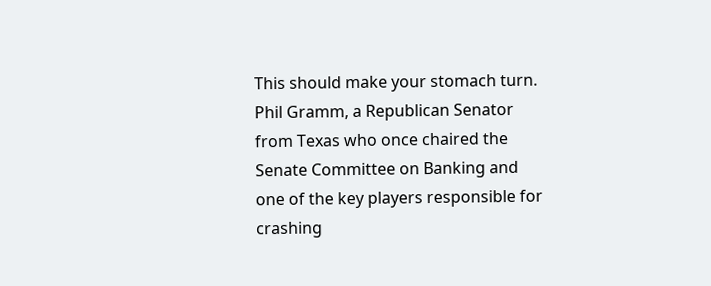This should make your stomach turn. Phil Gramm, a Republican Senator from Texas who once chaired the Senate Committee on Banking and one of the key players responsible for crashing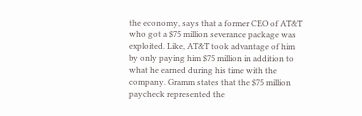the economy, says that a former CEO of AT&T who got a $75 million severance package was exploited. Like, AT&T took advantage of him by only paying him $75 million in addition to what he earned during his time with the company. Gramm states that the $75 million paycheck represented the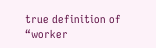true definition of “worker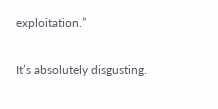exploitation.”

It’s absolutely disgusting.